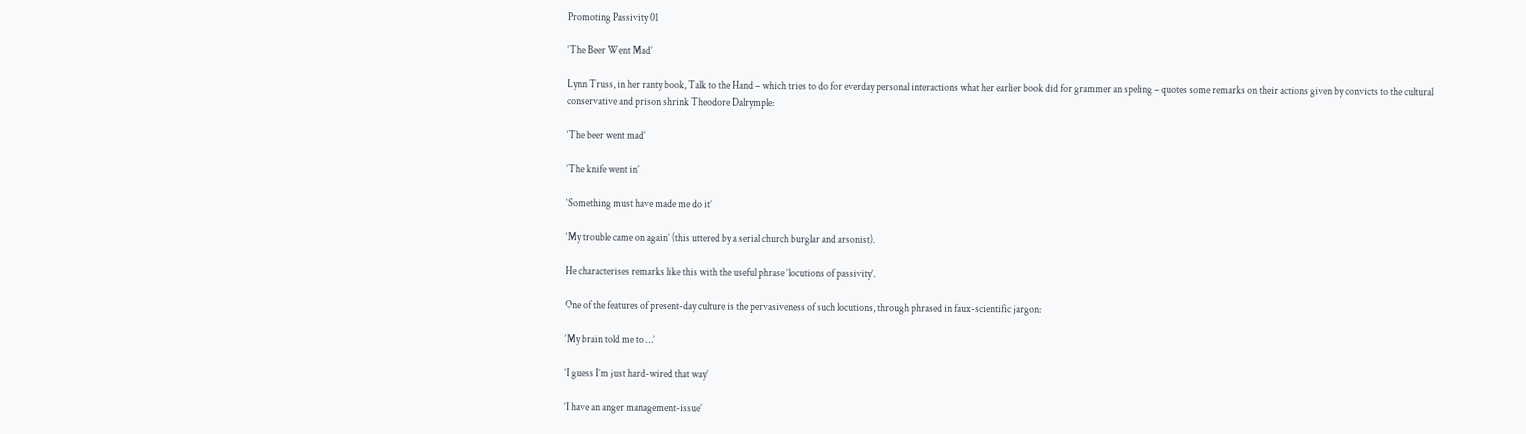Promoting Passivity 01

‘The Beer Went Mad’

Lynn Truss, in her ranty book, Talk to the Hand – which tries to do for everday personal interactions what her earlier book did for grammer an speling – quotes some remarks on their actions given by convicts to the cultural conservative and prison shrink Theodore Dalrymple:

‘The beer went mad’

‘The knife went in’

‘Something must have made me do it’

‘My trouble came on again’ (this uttered by a serial church burglar and arsonist).

He characterises remarks like this with the useful phrase ‘locutions of passivity’.

One of the features of present-day culture is the pervasiveness of such locutions, through phrased in faux-scientific jargon:

‘My brain told me to …’

‘I guess I’m just hard-wired that way’

‘I have an anger management-issue’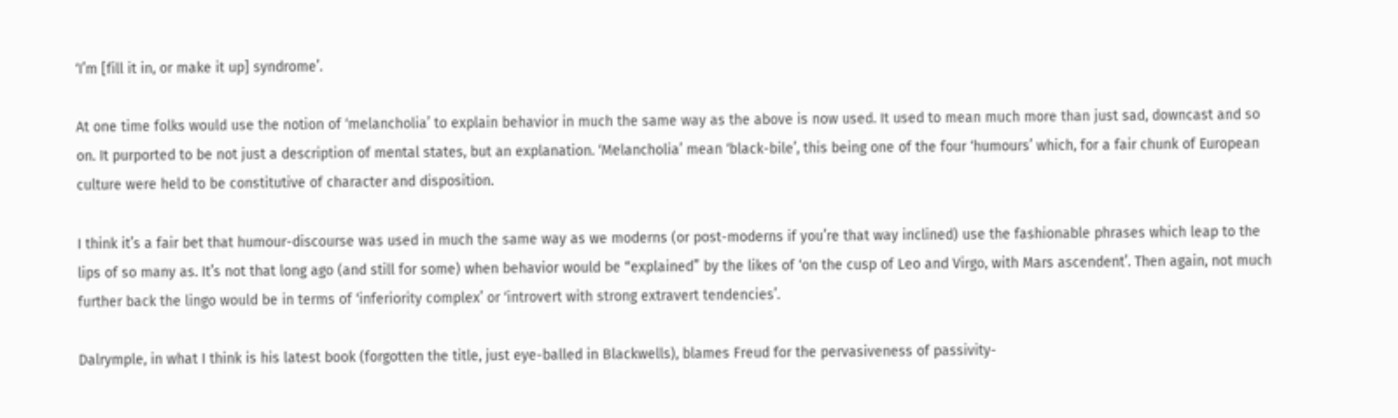‘I’m [fill it in, or make it up] syndrome’.

At one time folks would use the notion of ‘melancholia’ to explain behavior in much the same way as the above is now used. It used to mean much more than just sad, downcast and so on. It purported to be not just a description of mental states, but an explanation. ‘Melancholia’ mean ‘black-bile’, this being one of the four ‘humours’ which, for a fair chunk of European culture were held to be constitutive of character and disposition.

I think it’s a fair bet that humour-discourse was used in much the same way as we moderns (or post-moderns if you’re that way inclined) use the fashionable phrases which leap to the lips of so many as. It’s not that long ago (and still for some) when behavior would be “explained” by the likes of ‘on the cusp of Leo and Virgo, with Mars ascendent’. Then again, not much further back the lingo would be in terms of ‘inferiority complex’ or ‘introvert with strong extravert tendencies’.

Dalrymple, in what I think is his latest book (forgotten the title, just eye-balled in Blackwells), blames Freud for the pervasiveness of passivity-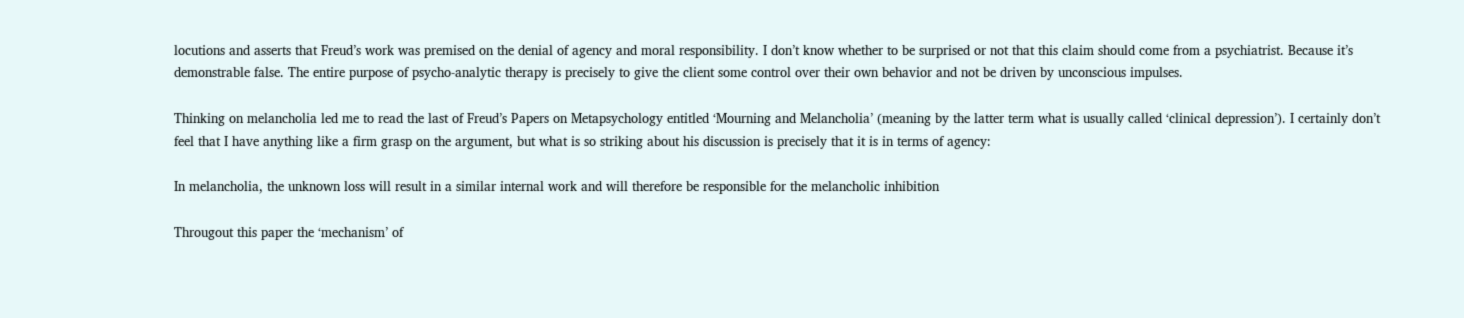locutions and asserts that Freud’s work was premised on the denial of agency and moral responsibility. I don’t know whether to be surprised or not that this claim should come from a psychiatrist. Because it’s demonstrable false. The entire purpose of psycho-analytic therapy is precisely to give the client some control over their own behavior and not be driven by unconscious impulses.

Thinking on melancholia led me to read the last of Freud’s Papers on Metapsychology entitled ‘Mourning and Melancholia’ (meaning by the latter term what is usually called ‘clinical depression’). I certainly don’t feel that I have anything like a firm grasp on the argument, but what is so striking about his discussion is precisely that it is in terms of agency:

In melancholia, the unknown loss will result in a similar internal work and will therefore be responsible for the melancholic inhibition

Througout this paper the ‘mechanism’ of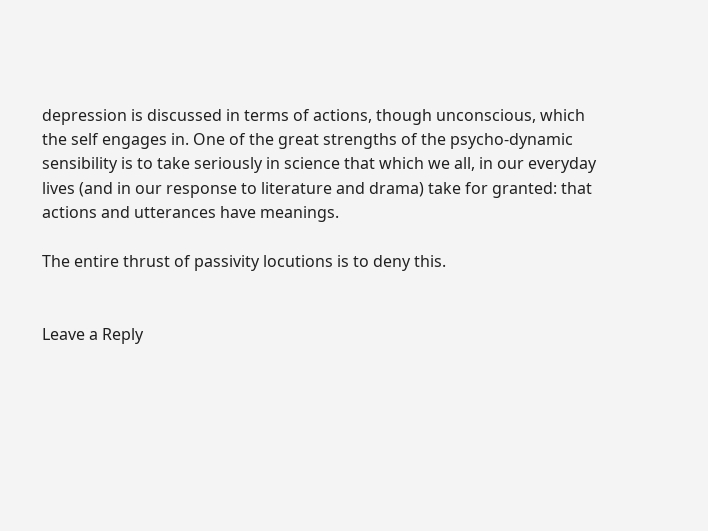depression is discussed in terms of actions, though unconscious, which the self engages in. One of the great strengths of the psycho-dynamic sensibility is to take seriously in science that which we all, in our everyday lives (and in our response to literature and drama) take for granted: that actions and utterances have meanings.

The entire thrust of passivity locutions is to deny this.


Leave a Reply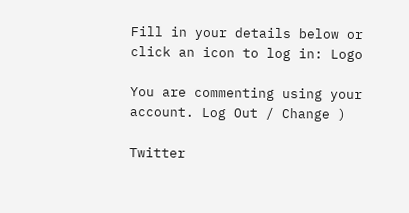Fill in your details below or click an icon to log in: Logo

You are commenting using your account. Log Out / Change )

Twitter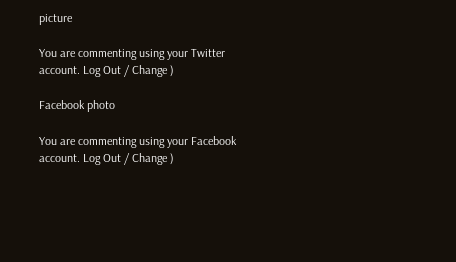picture

You are commenting using your Twitter account. Log Out / Change )

Facebook photo

You are commenting using your Facebook account. Log Out / Change )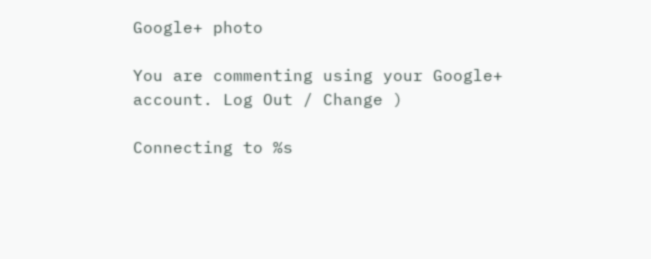Google+ photo

You are commenting using your Google+ account. Log Out / Change )

Connecting to %s